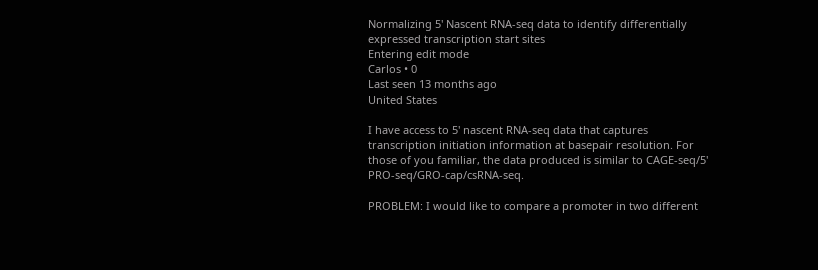Normalizing 5' Nascent RNA-seq data to identify differentially expressed transcription start sites
Entering edit mode
Carlos • 0
Last seen 13 months ago
United States

I have access to 5' nascent RNA-seq data that captures transcription initiation information at basepair resolution. For those of you familiar, the data produced is similar to CAGE-seq/5' PRO-seq/GRO-cap/csRNA-seq.

PROBLEM: I would like to compare a promoter in two different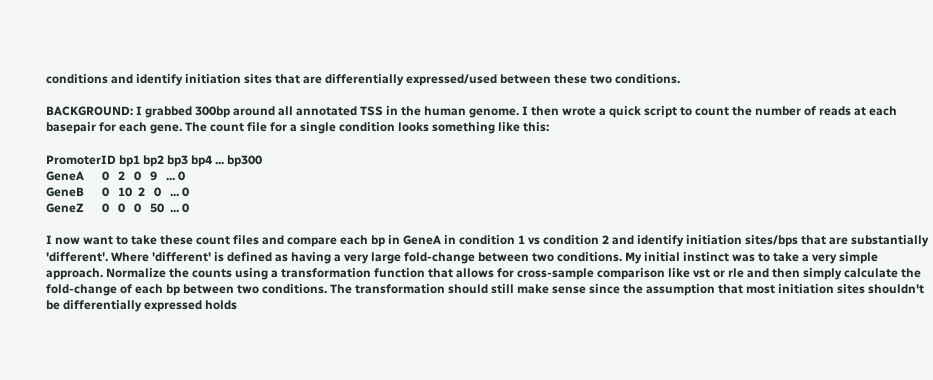conditions and identify initiation sites that are differentially expressed/used between these two conditions.

BACKGROUND: I grabbed 300bp around all annotated TSS in the human genome. I then wrote a quick script to count the number of reads at each basepair for each gene. The count file for a single condition looks something like this:

PromoterID bp1 bp2 bp3 bp4 ... bp300
GeneA      0   2   0   9   ... 0
GeneB      0   10  2   0   ... 0
GeneZ      0   0   0   50  ... 0

I now want to take these count files and compare each bp in GeneA in condition 1 vs condition 2 and identify initiation sites/bps that are substantially 'different'. Where 'different' is defined as having a very large fold-change between two conditions. My initial instinct was to take a very simple approach. Normalize the counts using a transformation function that allows for cross-sample comparison like vst or rle and then simply calculate the fold-change of each bp between two conditions. The transformation should still make sense since the assumption that most initiation sites shouldn't be differentially expressed holds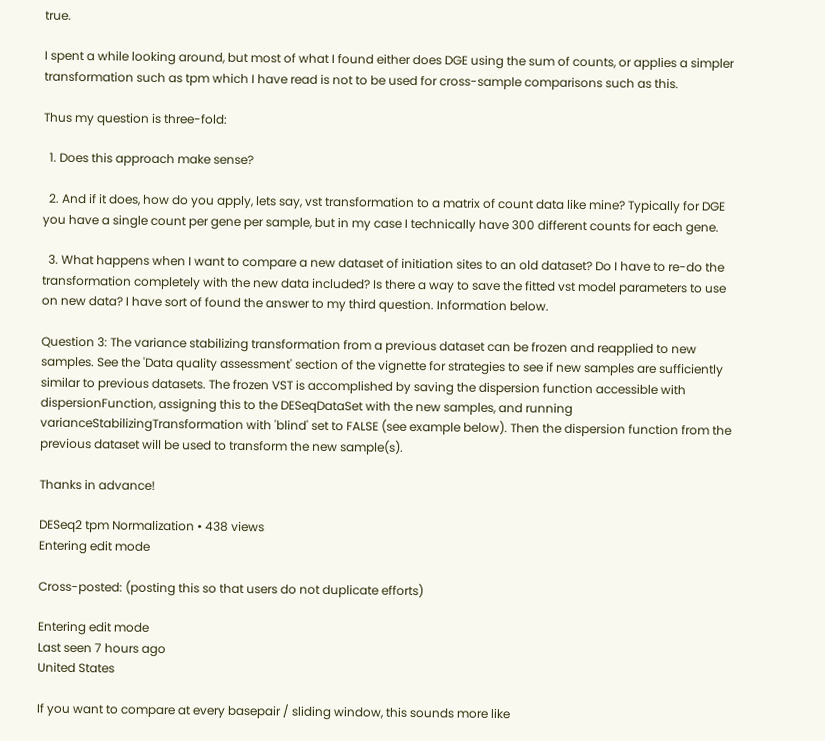true.

I spent a while looking around, but most of what I found either does DGE using the sum of counts, or applies a simpler transformation such as tpm which I have read is not to be used for cross-sample comparisons such as this.

Thus my question is three-fold:

  1. Does this approach make sense?

  2. And if it does, how do you apply, lets say, vst transformation to a matrix of count data like mine? Typically for DGE you have a single count per gene per sample, but in my case I technically have 300 different counts for each gene.

  3. What happens when I want to compare a new dataset of initiation sites to an old dataset? Do I have to re-do the transformation completely with the new data included? Is there a way to save the fitted vst model parameters to use on new data? I have sort of found the answer to my third question. Information below.

Question 3: The variance stabilizing transformation from a previous dataset can be frozen and reapplied to new samples. See the 'Data quality assessment' section of the vignette for strategies to see if new samples are sufficiently similar to previous datasets. The frozen VST is accomplished by saving the dispersion function accessible with dispersionFunction, assigning this to the DESeqDataSet with the new samples, and running varianceStabilizingTransformation with 'blind' set to FALSE (see example below). Then the dispersion function from the previous dataset will be used to transform the new sample(s).

Thanks in advance!

DESeq2 tpm Normalization • 438 views
Entering edit mode

Cross-posted: (posting this so that users do not duplicate efforts)

Entering edit mode
Last seen 7 hours ago
United States

If you want to compare at every basepair / sliding window, this sounds more like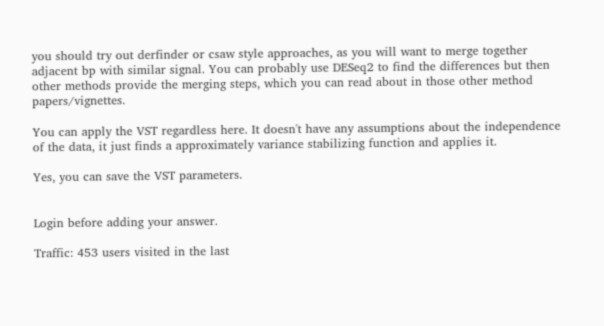you should try out derfinder or csaw style approaches, as you will want to merge together adjacent bp with similar signal. You can probably use DESeq2 to find the differences but then other methods provide the merging steps, which you can read about in those other method papers/vignettes.

You can apply the VST regardless here. It doesn't have any assumptions about the independence of the data, it just finds a approximately variance stabilizing function and applies it.

Yes, you can save the VST parameters.


Login before adding your answer.

Traffic: 453 users visited in the last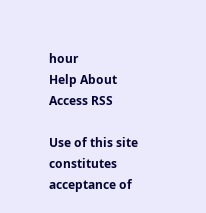hour
Help About
Access RSS

Use of this site constitutes acceptance of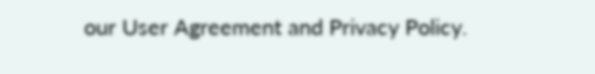our User Agreement and Privacy Policy.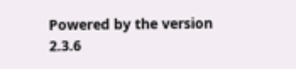Powered by the version 2.3.6